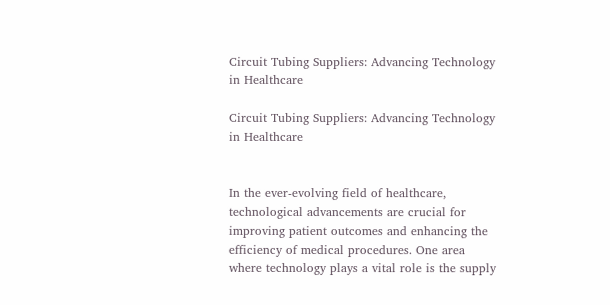Circuit Tubing Suppliers: Advancing Technology in Healthcare

Circuit Tubing Suppliers: Advancing Technology in Healthcare


In the ever-evolving field of healthcare, technological advancements are crucial for improving patient outcomes and enhancing the efficiency of medical procedures. One area where technology plays a vital role is the supply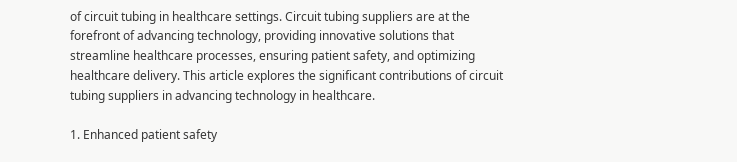of circuit tubing in healthcare settings. Circuit tubing suppliers are at the forefront of advancing technology, providing innovative solutions that streamline healthcare processes, ensuring patient safety, and optimizing healthcare delivery. This article explores the significant contributions of circuit tubing suppliers in advancing technology in healthcare.

1. Enhanced patient safety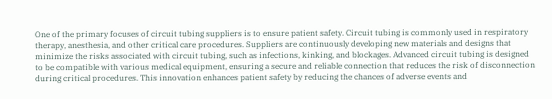One of the primary focuses of circuit tubing suppliers is to ensure patient safety. Circuit tubing is commonly used in respiratory therapy, anesthesia, and other critical care procedures. Suppliers are continuously developing new materials and designs that minimize the risks associated with circuit tubing, such as infections, kinking, and blockages. Advanced circuit tubing is designed to be compatible with various medical equipment, ensuring a secure and reliable connection that reduces the risk of disconnection during critical procedures. This innovation enhances patient safety by reducing the chances of adverse events and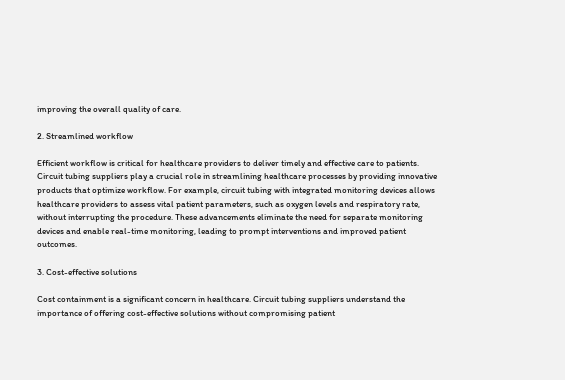improving the overall quality of care.

2. Streamlined workflow

Efficient workflow is critical for healthcare providers to deliver timely and effective care to patients. Circuit tubing suppliers play a crucial role in streamlining healthcare processes by providing innovative products that optimize workflow. For example, circuit tubing with integrated monitoring devices allows healthcare providers to assess vital patient parameters, such as oxygen levels and respiratory rate, without interrupting the procedure. These advancements eliminate the need for separate monitoring devices and enable real-time monitoring, leading to prompt interventions and improved patient outcomes.

3. Cost-effective solutions

Cost containment is a significant concern in healthcare. Circuit tubing suppliers understand the importance of offering cost-effective solutions without compromising patient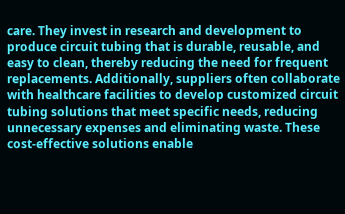care. They invest in research and development to produce circuit tubing that is durable, reusable, and easy to clean, thereby reducing the need for frequent replacements. Additionally, suppliers often collaborate with healthcare facilities to develop customized circuit tubing solutions that meet specific needs, reducing unnecessary expenses and eliminating waste. These cost-effective solutions enable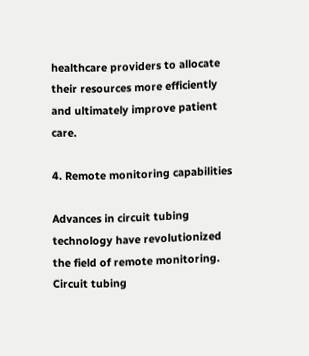healthcare providers to allocate their resources more efficiently and ultimately improve patient care.

4. Remote monitoring capabilities

Advances in circuit tubing technology have revolutionized the field of remote monitoring. Circuit tubing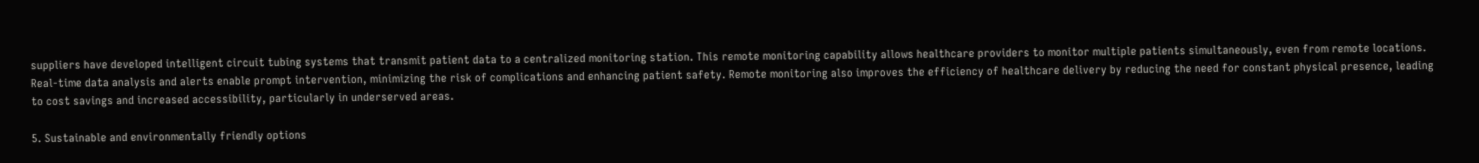suppliers have developed intelligent circuit tubing systems that transmit patient data to a centralized monitoring station. This remote monitoring capability allows healthcare providers to monitor multiple patients simultaneously, even from remote locations. Real-time data analysis and alerts enable prompt intervention, minimizing the risk of complications and enhancing patient safety. Remote monitoring also improves the efficiency of healthcare delivery by reducing the need for constant physical presence, leading to cost savings and increased accessibility, particularly in underserved areas.

5. Sustainable and environmentally friendly options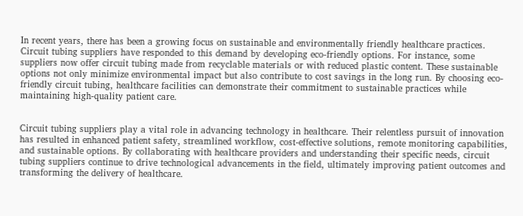In recent years, there has been a growing focus on sustainable and environmentally friendly healthcare practices. Circuit tubing suppliers have responded to this demand by developing eco-friendly options. For instance, some suppliers now offer circuit tubing made from recyclable materials or with reduced plastic content. These sustainable options not only minimize environmental impact but also contribute to cost savings in the long run. By choosing eco-friendly circuit tubing, healthcare facilities can demonstrate their commitment to sustainable practices while maintaining high-quality patient care.


Circuit tubing suppliers play a vital role in advancing technology in healthcare. Their relentless pursuit of innovation has resulted in enhanced patient safety, streamlined workflow, cost-effective solutions, remote monitoring capabilities, and sustainable options. By collaborating with healthcare providers and understanding their specific needs, circuit tubing suppliers continue to drive technological advancements in the field, ultimately improving patient outcomes and transforming the delivery of healthcare.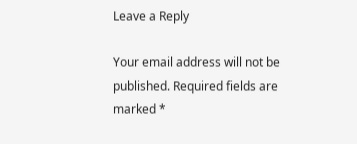Leave a Reply

Your email address will not be published. Required fields are marked *